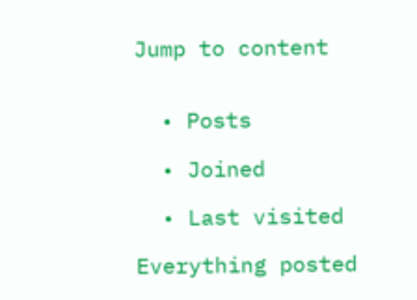Jump to content


  • Posts

  • Joined

  • Last visited

Everything posted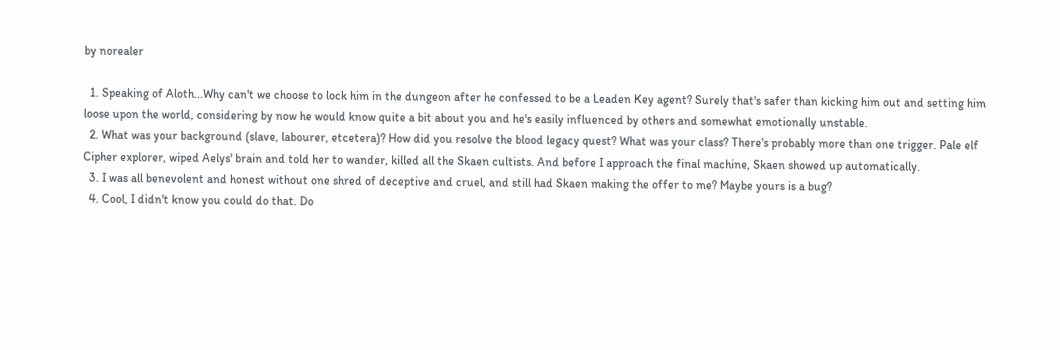by norealer

  1. Speaking of Aloth...Why can't we choose to lock him in the dungeon after he confessed to be a Leaden Key agent? Surely that's safer than kicking him out and setting him loose upon the world, considering by now he would know quite a bit about you and he's easily influenced by others and somewhat emotionally unstable.
  2. What was your background (slave, labourer, etcetera)? How did you resolve the blood legacy quest? What was your class? There's probably more than one trigger. Pale elf Cipher explorer, wiped Aelys' brain and told her to wander, killed all the Skaen cultists. And before I approach the final machine, Skaen showed up automatically.
  3. I was all benevolent and honest without one shred of deceptive and cruel, and still had Skaen making the offer to me? Maybe yours is a bug?
  4. Cool, I didn't know you could do that. Do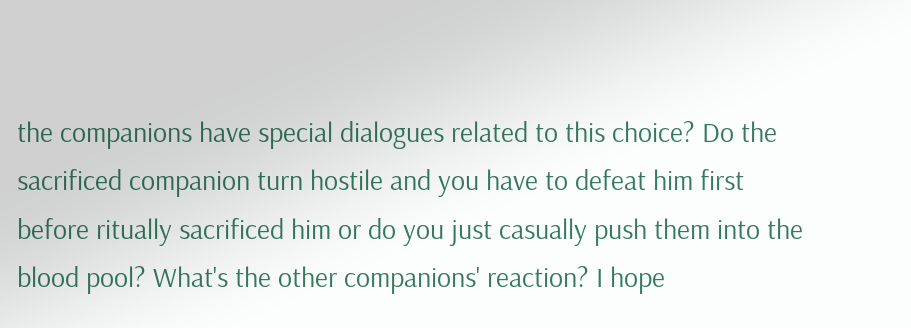the companions have special dialogues related to this choice? Do the sacrificed companion turn hostile and you have to defeat him first before ritually sacrificed him or do you just casually push them into the blood pool? What's the other companions' reaction? I hope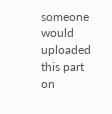someone would uploaded this part on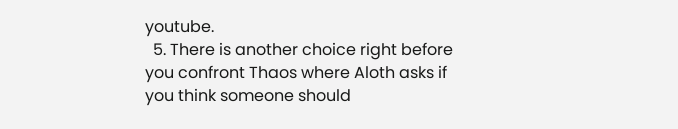youtube.
  5. There is another choice right before you confront Thaos where Aloth asks if you think someone should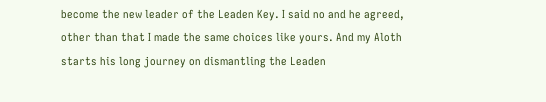become the new leader of the Leaden Key. I said no and he agreed, other than that I made the same choices like yours. And my Aloth starts his long journey on dismantling the Leaden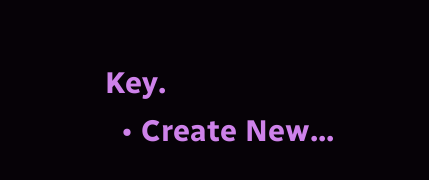Key.
  • Create New...